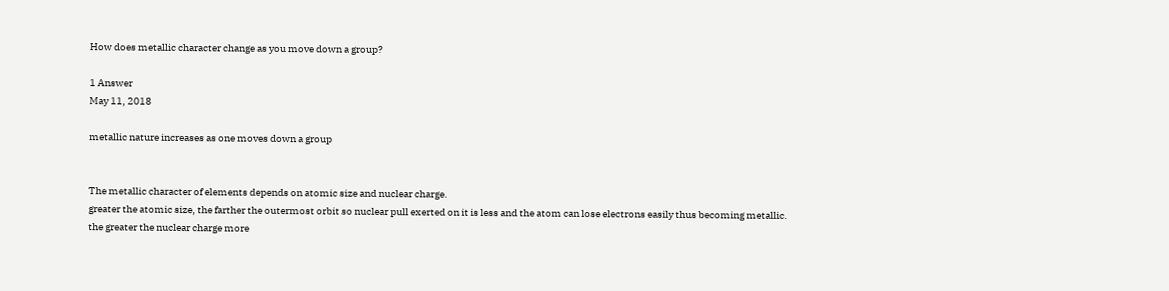How does metallic character change as you move down a group?

1 Answer
May 11, 2018

metallic nature increases as one moves down a group


The metallic character of elements depends on atomic size and nuclear charge.
greater the atomic size, the farther the outermost orbit so nuclear pull exerted on it is less and the atom can lose electrons easily thus becoming metallic.
the greater the nuclear charge more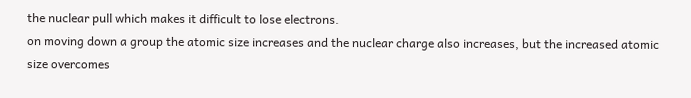the nuclear pull which makes it difficult to lose electrons.
on moving down a group the atomic size increases and the nuclear charge also increases, but the increased atomic size overcomes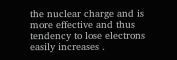the nuclear charge and is more effective and thus tendency to lose electrons easily increases .